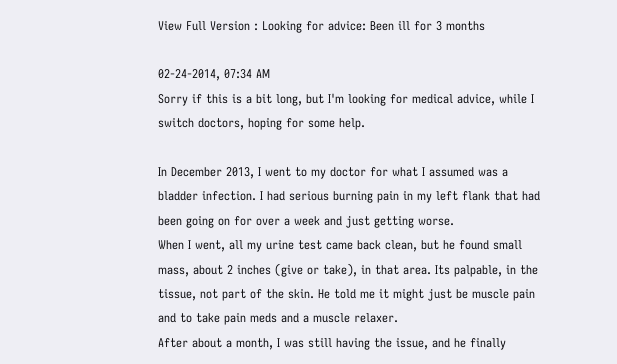View Full Version : Looking for advice: Been ill for 3 months

02-24-2014, 07:34 AM
Sorry if this is a bit long, but I'm looking for medical advice, while I switch doctors, hoping for some help.

In December 2013, I went to my doctor for what I assumed was a bladder infection. I had serious burning pain in my left flank that had been going on for over a week and just getting worse.
When I went, all my urine test came back clean, but he found small mass, about 2 inches (give or take), in that area. Its palpable, in the tissue, not part of the skin. He told me it might just be muscle pain and to take pain meds and a muscle relaxer.
After about a month, I was still having the issue, and he finally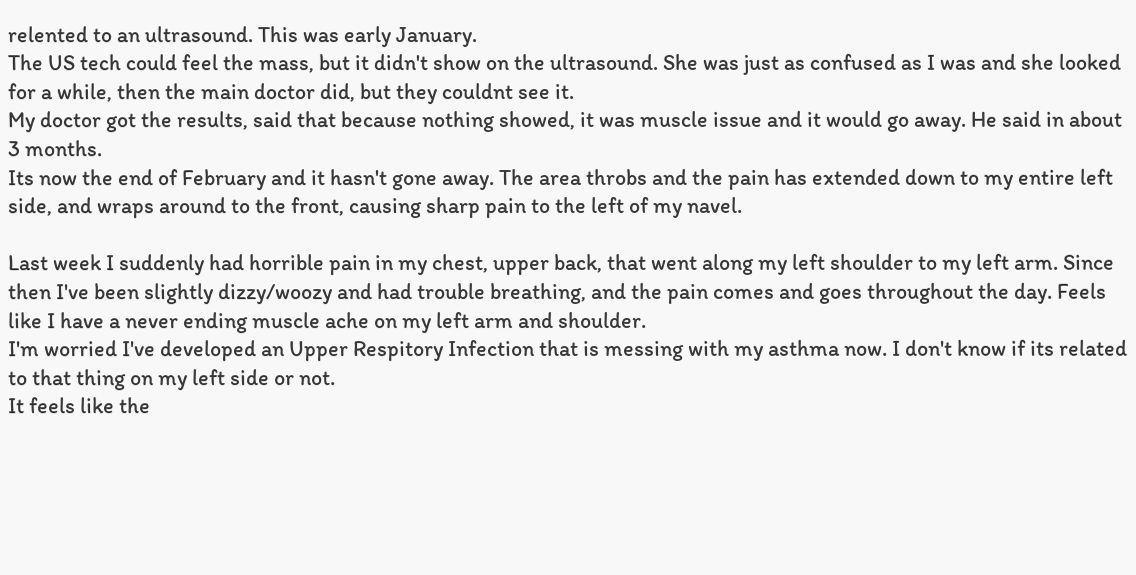relented to an ultrasound. This was early January.
The US tech could feel the mass, but it didn't show on the ultrasound. She was just as confused as I was and she looked for a while, then the main doctor did, but they couldnt see it.
My doctor got the results, said that because nothing showed, it was muscle issue and it would go away. He said in about 3 months.
Its now the end of February and it hasn't gone away. The area throbs and the pain has extended down to my entire left side, and wraps around to the front, causing sharp pain to the left of my navel.

Last week I suddenly had horrible pain in my chest, upper back, that went along my left shoulder to my left arm. Since then I've been slightly dizzy/woozy and had trouble breathing, and the pain comes and goes throughout the day. Feels like I have a never ending muscle ache on my left arm and shoulder.
I'm worried I've developed an Upper Respitory Infection that is messing with my asthma now. I don't know if its related to that thing on my left side or not.
It feels like the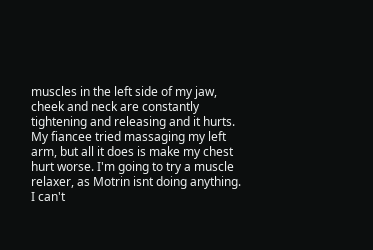muscles in the left side of my jaw, cheek and neck are constantly tightening and releasing and it hurts. My fiancee tried massaging my left arm, but all it does is make my chest hurt worse. I'm going to try a muscle relaxer, as Motrin isnt doing anything.
I can't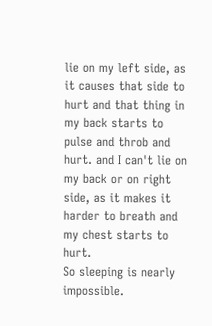lie on my left side, as it causes that side to hurt and that thing in my back starts to pulse and throb and hurt. and I can't lie on my back or on right side, as it makes it harder to breath and my chest starts to hurt.
So sleeping is nearly impossible.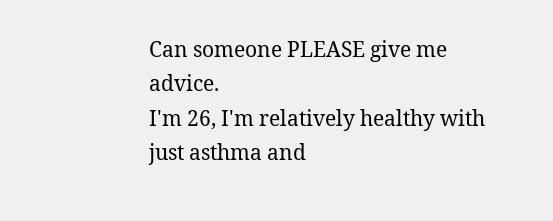Can someone PLEASE give me advice.
I'm 26, I'm relatively healthy with just asthma and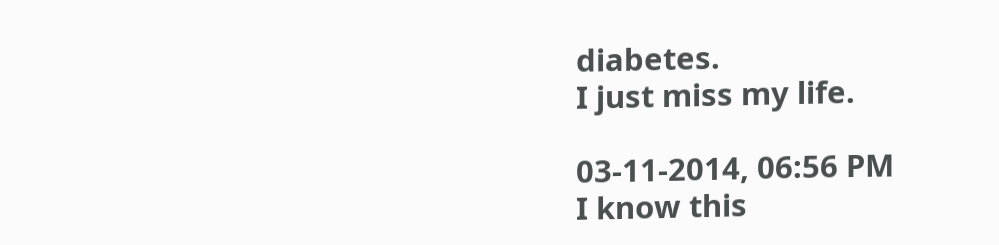diabetes.
I just miss my life.

03-11-2014, 06:56 PM
I know this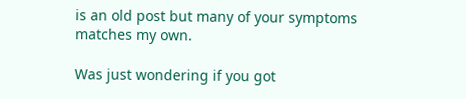is an old post but many of your symptoms matches my own.

Was just wondering if you got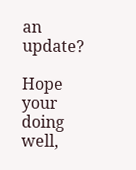an update?

Hope your doing well,